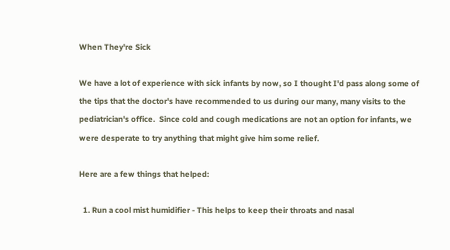When They're Sick

We have a lot of experience with sick infants by now, so I thought I'd pass along some of the tips that the doctor's have recommended to us during our many, many visits to the pediatrician's office.  Since cold and cough medications are not an option for infants, we were desperate to try anything that might give him some relief.

Here are a few things that helped:

  1. Run a cool mist humidifier - This helps to keep their throats and nasal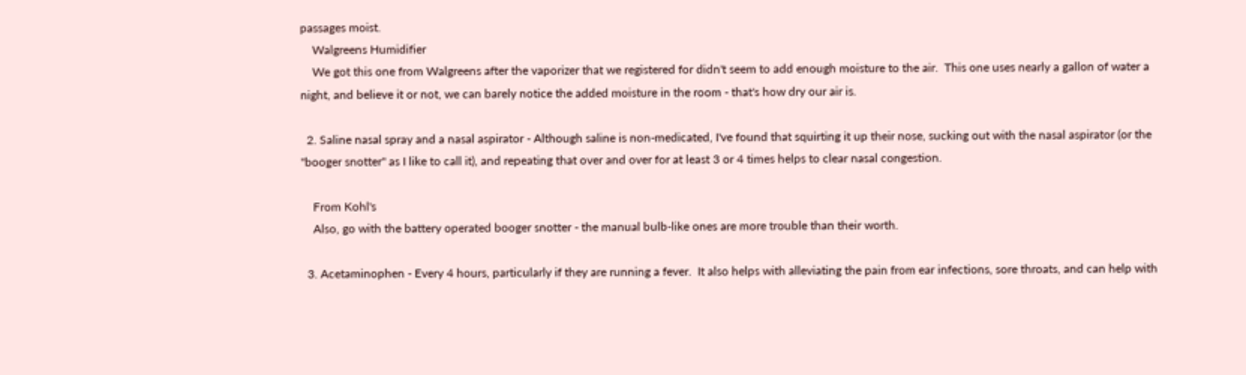passages moist.
    Walgreens Humidifier
    We got this one from Walgreens after the vaporizer that we registered for didn't seem to add enough moisture to the air.  This one uses nearly a gallon of water a night, and believe it or not, we can barely notice the added moisture in the room - that's how dry our air is.

  2. Saline nasal spray and a nasal aspirator - Although saline is non-medicated, I've found that squirting it up their nose, sucking out with the nasal aspirator (or the "booger snotter" as I like to call it), and repeating that over and over for at least 3 or 4 times helps to clear nasal congestion.

    From Kohl's
    Also, go with the battery operated booger snotter - the manual bulb-like ones are more trouble than their worth.

  3. Acetaminophen - Every 4 hours, particularly if they are running a fever.  It also helps with alleviating the pain from ear infections, sore throats, and can help with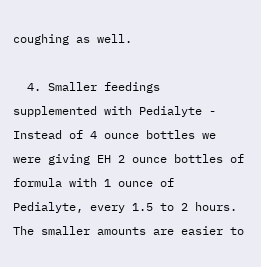coughing as well.

  4. Smaller feedings supplemented with Pedialyte - Instead of 4 ounce bottles we were giving EH 2 ounce bottles of formula with 1 ounce of Pedialyte, every 1.5 to 2 hours.  The smaller amounts are easier to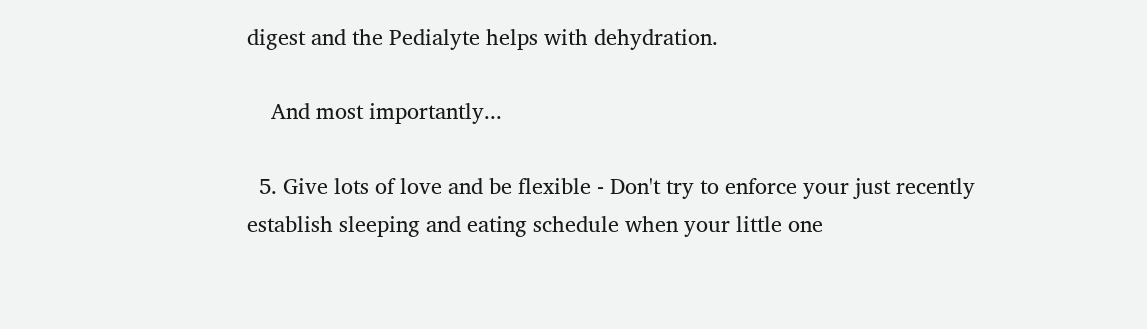digest and the Pedialyte helps with dehydration.

    And most importantly...

  5. Give lots of love and be flexible - Don't try to enforce your just recently establish sleeping and eating schedule when your little one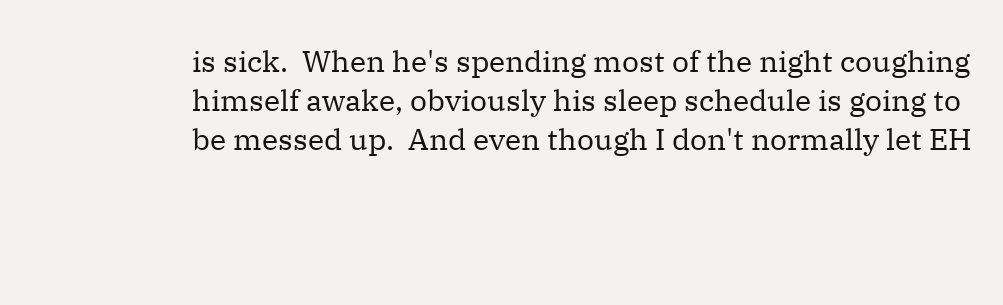is sick.  When he's spending most of the night coughing himself awake, obviously his sleep schedule is going to be messed up.  And even though I don't normally let EH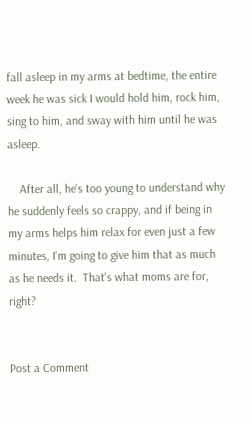fall asleep in my arms at bedtime, the entire week he was sick I would hold him, rock him, sing to him, and sway with him until he was asleep.

    After all, he's too young to understand why he suddenly feels so crappy, and if being in my arms helps him relax for even just a few minutes, I'm going to give him that as much as he needs it.  That's what moms are for, right?


Post a Comment